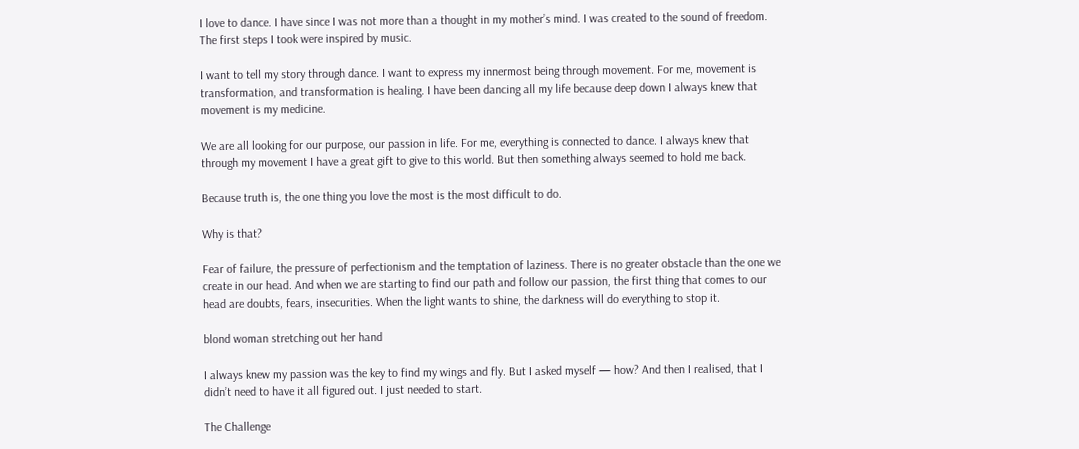I love to dance. I have since I was not more than a thought in my mother’s mind. I was created to the sound of freedom. The first steps I took were inspired by music.

I want to tell my story through dance. I want to express my innermost being through movement. For me, movement is transformation, and transformation is healing. I have been dancing all my life because deep down I always knew that movement is my medicine.

We are all looking for our purpose, our passion in life. For me, everything is connected to dance. I always knew that through my movement I have a great gift to give to this world. But then something always seemed to hold me back.

Because truth is, the one thing you love the most is the most difficult to do.

Why is that?

Fear of failure, the pressure of perfectionism and the temptation of laziness. There is no greater obstacle than the one we create in our head. And when we are starting to find our path and follow our passion, the first thing that comes to our head are doubts, fears, insecurities. When the light wants to shine, the darkness will do everything to stop it.

blond woman stretching out her hand

I always knew my passion was the key to find my wings and fly. But I asked myself — how? And then I realised, that I didn’t need to have it all figured out. I just needed to start.

The Challenge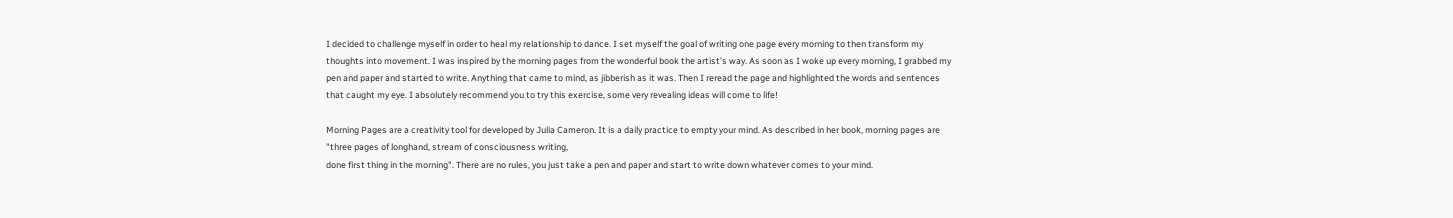I decided to challenge myself in order to heal my relationship to dance. I set myself the goal of writing one page every morning to then transform my thoughts into movement. I was inspired by the morning pages from the wonderful book the artist’s way. As soon as I woke up every morning, I grabbed my pen and paper and started to write. Anything that came to mind, as jibberish as it was. Then I reread the page and highlighted the words and sentences that caught my eye. I absolutely recommend you to try this exercise, some very revealing ideas will come to life!

Morning Pages are a creativity tool for developed by Julia Cameron. It is a daily practice to empty your mind. As described in her book, morning pages are "three pages of longhand, stream of consciousness writing,
done first thing in the morning". There are no rules, you just take a pen and paper and start to write down whatever comes to your mind.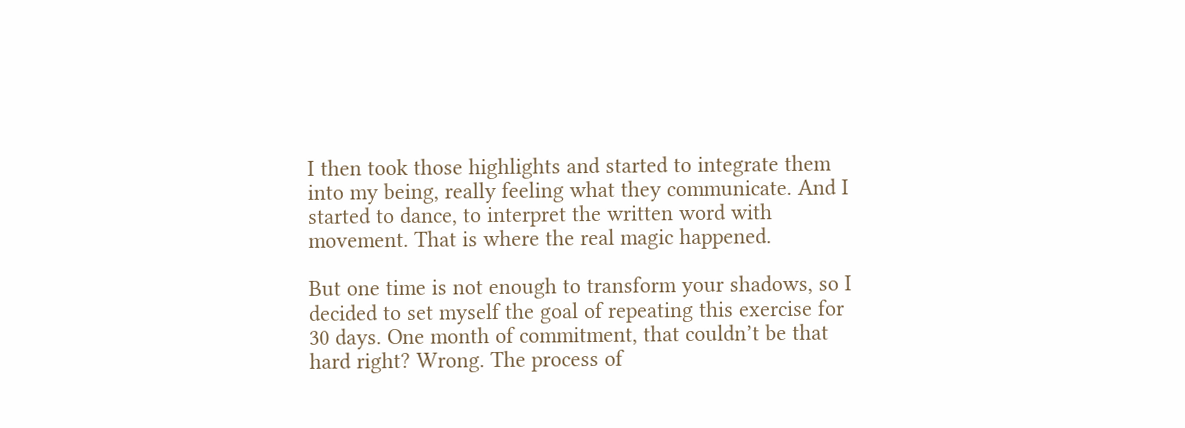I then took those highlights and started to integrate them into my being, really feeling what they communicate. And I started to dance, to interpret the written word with movement. That is where the real magic happened.

But one time is not enough to transform your shadows, so I decided to set myself the goal of repeating this exercise for 30 days. One month of commitment, that couldn’t be that hard right? Wrong. The process of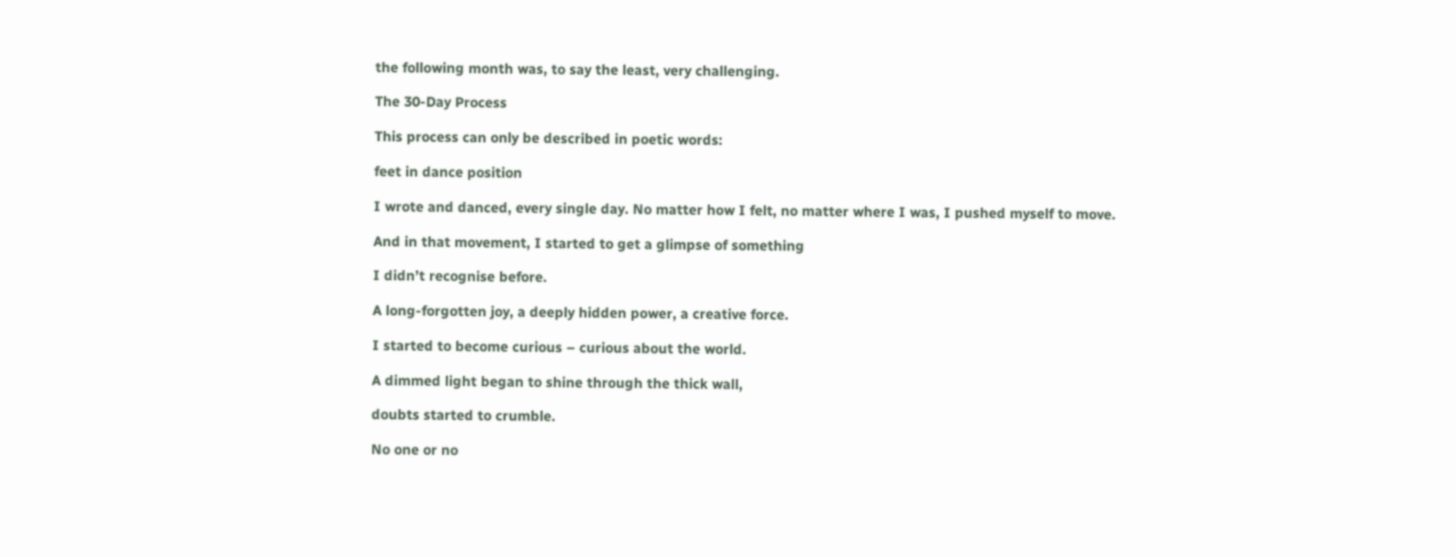the following month was, to say the least, very challenging.

The 30-Day Process

This process can only be described in poetic words:

feet in dance position

I wrote and danced, every single day. No matter how I felt, no matter where I was, I pushed myself to move.

And in that movement, I started to get a glimpse of something

I didn’t recognise before.

A long-forgotten joy, a deeply hidden power, a creative force.

I started to become curious – curious about the world.

A dimmed light began to shine through the thick wall,

doubts started to crumble.

No one or no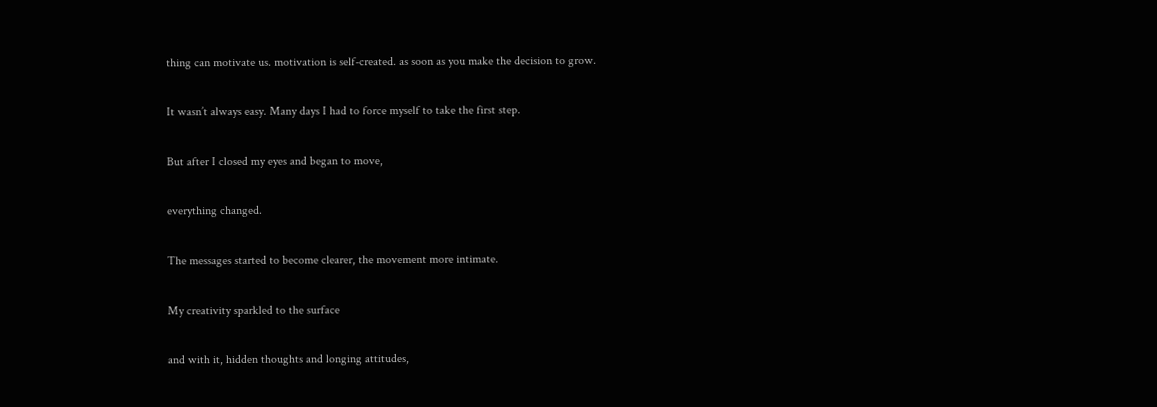thing can motivate us. motivation is self-created. as soon as you make the decision to grow.

It wasn’t always easy. Many days I had to force myself to take the first step.

But after I closed my eyes and began to move,

everything changed.

The messages started to become clearer, the movement more intimate.

My creativity sparkled to the surface

and with it, hidden thoughts and longing attitudes,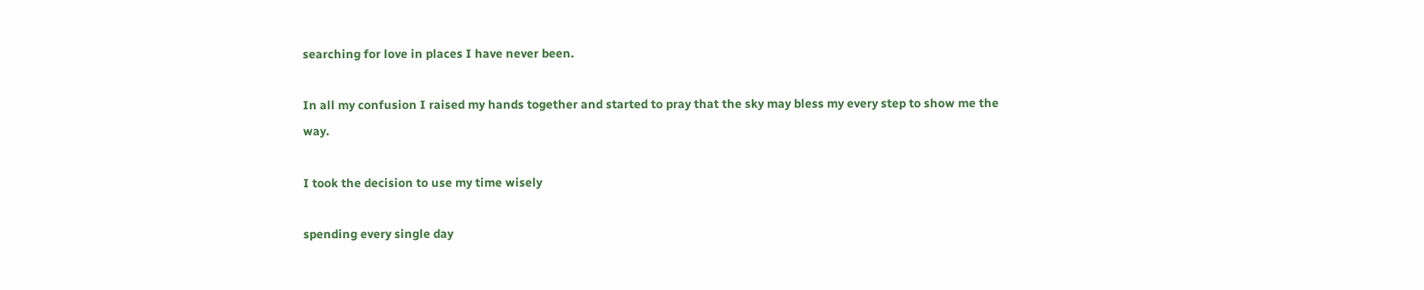searching for love in places I have never been.

In all my confusion I raised my hands together and started to pray that the sky may bless my every step to show me the way.

I took the decision to use my time wisely

spending every single day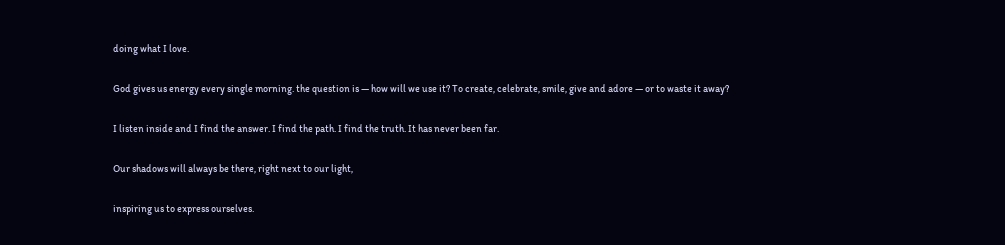doing what I love.

God gives us energy every single morning. the question is — how will we use it? To create, celebrate, smile, give and adore — or to waste it away?

I listen inside and I find the answer. I find the path. I find the truth. It has never been far.

Our shadows will always be there, right next to our light,

inspiring us to express ourselves.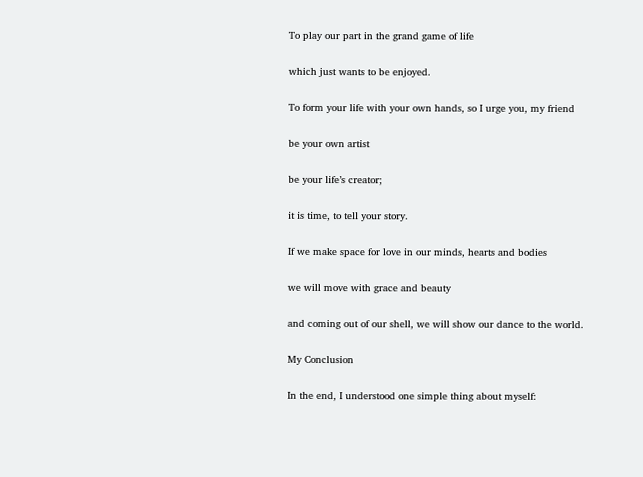To play our part in the grand game of life

which just wants to be enjoyed.

To form your life with your own hands, so I urge you, my friend

be your own artist

be your life’s creator;

it is time, to tell your story.

If we make space for love in our minds, hearts and bodies

we will move with grace and beauty

and coming out of our shell, we will show our dance to the world.

My Conclusion

In the end, I understood one simple thing about myself: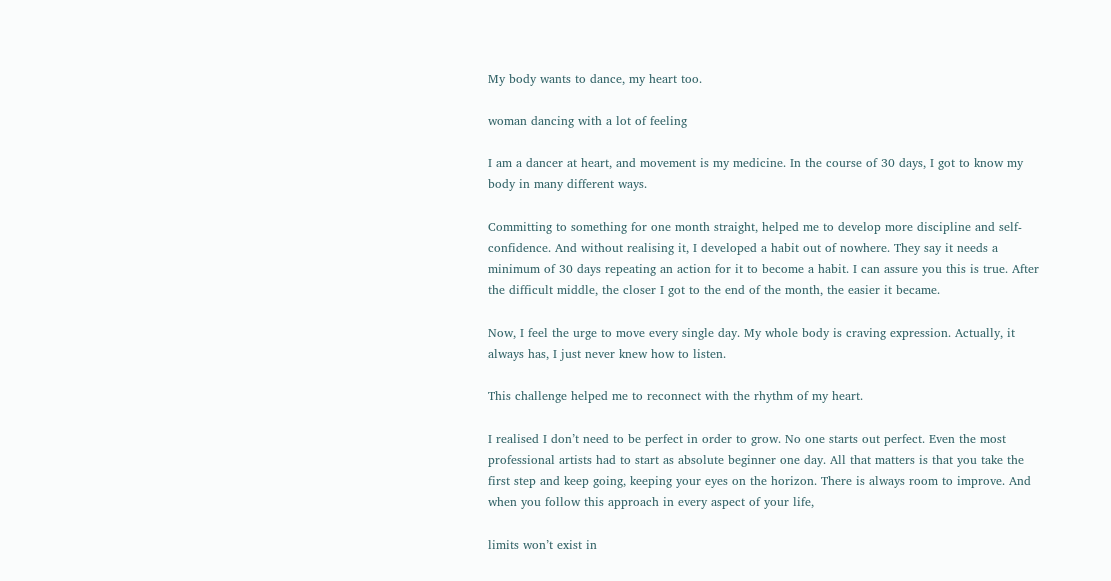My body wants to dance, my heart too.

woman dancing with a lot of feeling

I am a dancer at heart, and movement is my medicine. In the course of 30 days, I got to know my body in many different ways.

Committing to something for one month straight, helped me to develop more discipline and self-confidence. And without realising it, I developed a habit out of nowhere. They say it needs a minimum of 30 days repeating an action for it to become a habit. I can assure you this is true. After the difficult middle, the closer I got to the end of the month, the easier it became.

Now, I feel the urge to move every single day. My whole body is craving expression. Actually, it always has, I just never knew how to listen.

This challenge helped me to reconnect with the rhythm of my heart.

I realised I don’t need to be perfect in order to grow. No one starts out perfect. Even the most professional artists had to start as absolute beginner one day. All that matters is that you take the first step and keep going, keeping your eyes on the horizon. There is always room to improve. And when you follow this approach in every aspect of your life,

limits won’t exist in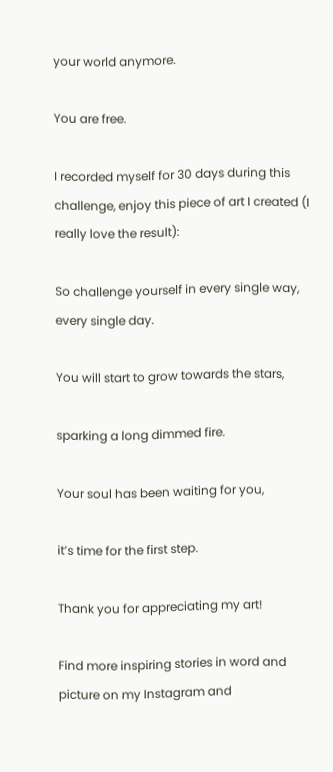your world anymore.

You are free.

I recorded myself for 30 days during this challenge, enjoy this piece of art I created (I really love the result):

So challenge yourself in every single way, every single day.

You will start to grow towards the stars,

sparking a long dimmed fire.

Your soul has been waiting for you,

it’s time for the first step.

Thank you for appreciating my art!

Find more inspiring stories in word and picture on my Instagram and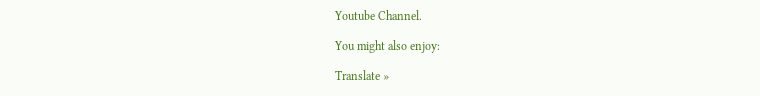Youtube Channel.

You might also enjoy:

Translate »